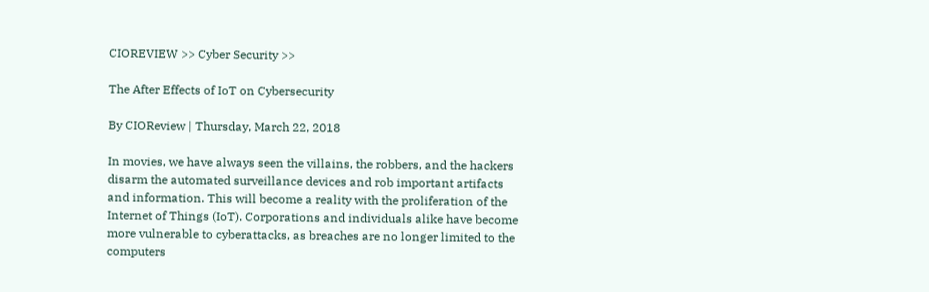CIOREVIEW >> Cyber Security >>

The After Effects of IoT on Cybersecurity

By CIOReview | Thursday, March 22, 2018

In movies, we have always seen the villains, the robbers, and the hackers disarm the automated surveillance devices and rob important artifacts and information. This will become a reality with the proliferation of the Internet of Things (IoT). Corporations and individuals alike have become more vulnerable to cyberattacks, as breaches are no longer limited to the computers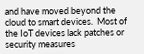and have moved beyond the cloud to smart devices.  Most of the IoT devices lack patches or security measures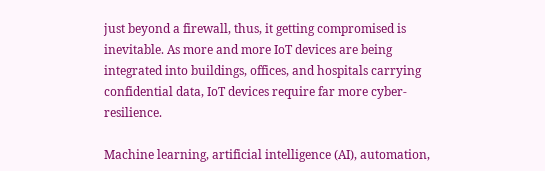just beyond a firewall, thus, it getting compromised is inevitable. As more and more IoT devices are being integrated into buildings, offices, and hospitals carrying confidential data, IoT devices require far more cyber-resilience.

Machine learning, artificial intelligence (AI), automation,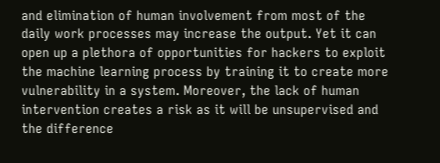and elimination of human involvement from most of the daily work processes may increase the output. Yet it can open up a plethora of opportunities for hackers to exploit the machine learning process by training it to create more vulnerability in a system. Moreover, the lack of human intervention creates a risk as it will be unsupervised and the difference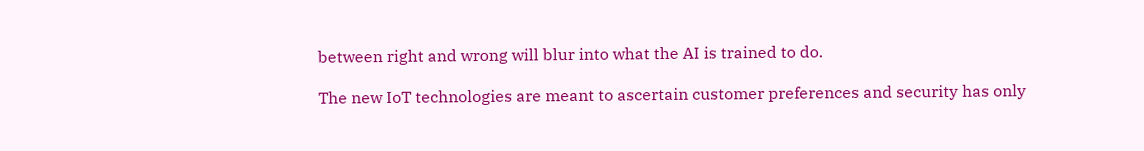between right and wrong will blur into what the AI is trained to do.

The new IoT technologies are meant to ascertain customer preferences and security has only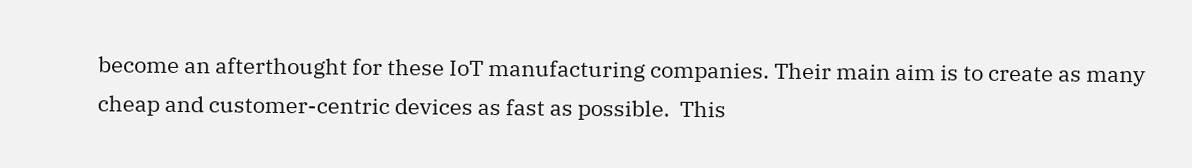become an afterthought for these IoT manufacturing companies. Their main aim is to create as many cheap and customer-centric devices as fast as possible.  This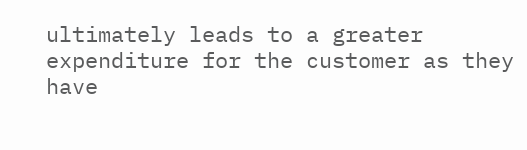ultimately leads to a greater expenditure for the customer as they have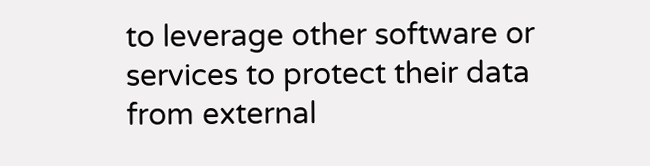to leverage other software or services to protect their data from external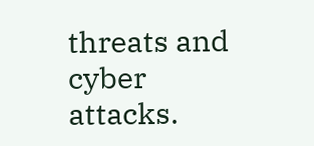threats and cyber attacks.